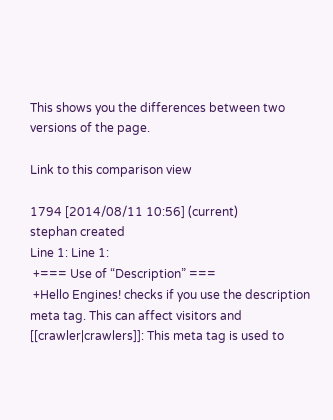This shows you the differences between two versions of the page.

Link to this comparison view

1794 [2014/08/11 10:56] (current)
stephan created
Line 1: Line 1:
 +=== Use of “Description” ===
 +Hello Engines! checks if you use the description meta tag. This can affect visitors and [[crawler|crawlers]]: This meta tag is used to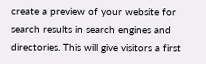create a preview of your website for search results in search engines and directories. This will give visitors a first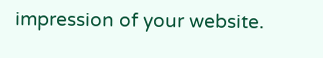impression of your website.